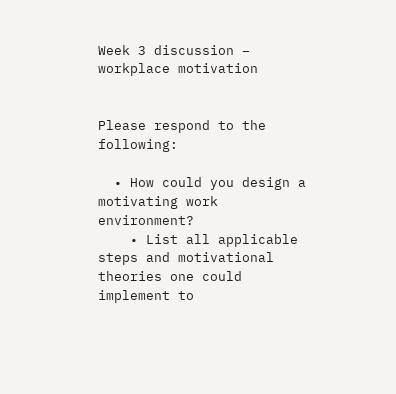Week 3 discussion – workplace motivation


Please respond to the following:

  • How could you design a motivating work environment?
    • List all applicable steps and motivational theories one could implement to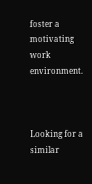foster a motivating work environment.



Looking for a similar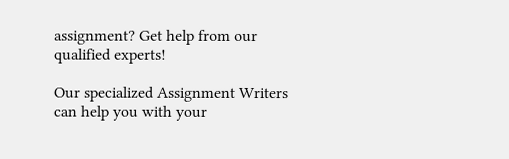assignment? Get help from our qualified experts!

Our specialized Assignment Writers can help you with your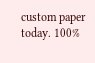custom paper today. 100%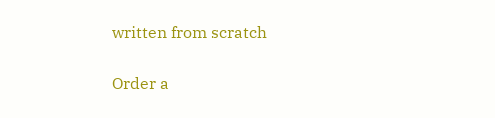written from scratch

Order a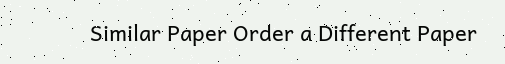Similar Paper Order a Different Paper